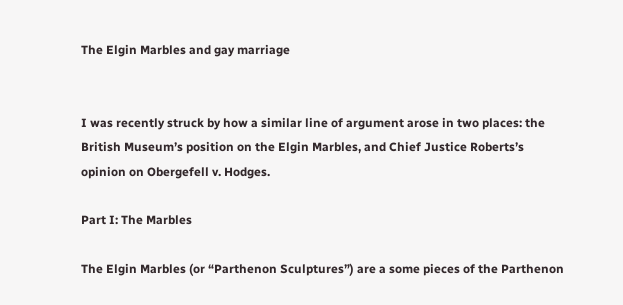The Elgin Marbles and gay marriage


I was recently struck by how a similar line of argument arose in two places: the British Museum’s position on the Elgin Marbles, and Chief Justice Roberts’s opinion on Obergefell v. Hodges.

Part I: The Marbles

The Elgin Marbles (or “Parthenon Sculptures”) are a some pieces of the Parthenon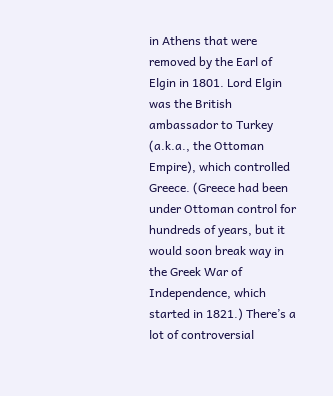in Athens that were removed by the Earl of Elgin in 1801. Lord Elgin was the British ambassador to Turkey (a.k.a., the Ottoman Empire), which controlled Greece. (Greece had been under Ottoman control for hundreds of years, but it would soon break way in the Greek War of Independence, which started in 1821.) There’s a lot of controversial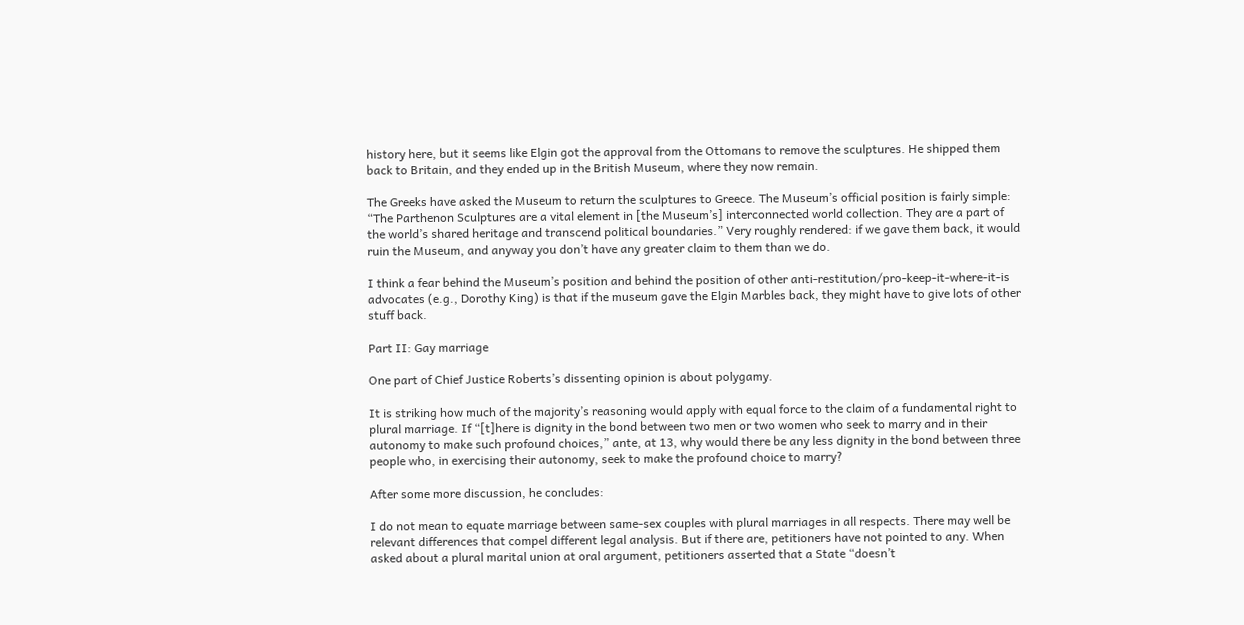history here, but it seems like Elgin got the approval from the Ottomans to remove the sculptures. He shipped them back to Britain, and they ended up in the British Museum, where they now remain.

The Greeks have asked the Museum to return the sculptures to Greece. The Museum’s official position is fairly simple: “The Parthenon Sculptures are a vital element in [the Museum’s] interconnected world collection. They are a part of the world’s shared heritage and transcend political boundaries.” Very roughly rendered: if we gave them back, it would ruin the Museum, and anyway you don’t have any greater claim to them than we do.

I think a fear behind the Museum’s position and behind the position of other anti-restitution/pro-keep-it-where-it-is advocates (e.g., Dorothy King) is that if the museum gave the Elgin Marbles back, they might have to give lots of other stuff back.

Part II: Gay marriage

One part of Chief Justice Roberts’s dissenting opinion is about polygamy.

It is striking how much of the majority’s reasoning would apply with equal force to the claim of a fundamental right to plural marriage. If “[t]here is dignity in the bond between two men or two women who seek to marry and in their autonomy to make such profound choices,” ante, at 13, why would there be any less dignity in the bond between three people who, in exercising their autonomy, seek to make the profound choice to marry?

After some more discussion, he concludes:

I do not mean to equate marriage between same-sex couples with plural marriages in all respects. There may well be relevant differences that compel different legal analysis. But if there are, petitioners have not pointed to any. When asked about a plural marital union at oral argument, petitioners asserted that a State “doesn’t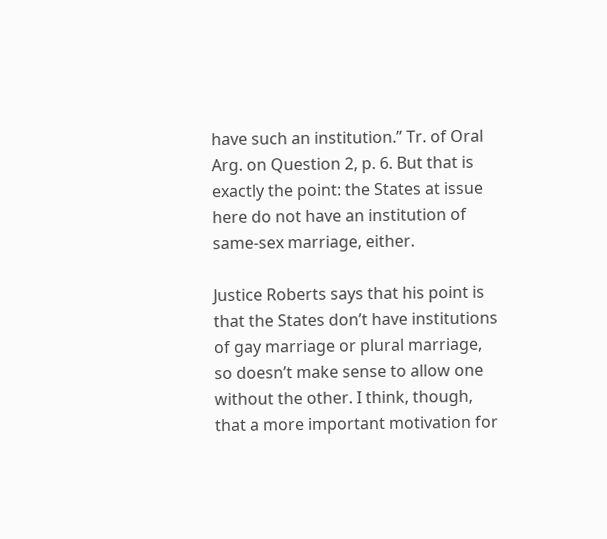have such an institution.” Tr. of Oral Arg. on Question 2, p. 6. But that is exactly the point: the States at issue here do not have an institution of same-sex marriage, either.

Justice Roberts says that his point is that the States don’t have institutions of gay marriage or plural marriage, so doesn’t make sense to allow one without the other. I think, though, that a more important motivation for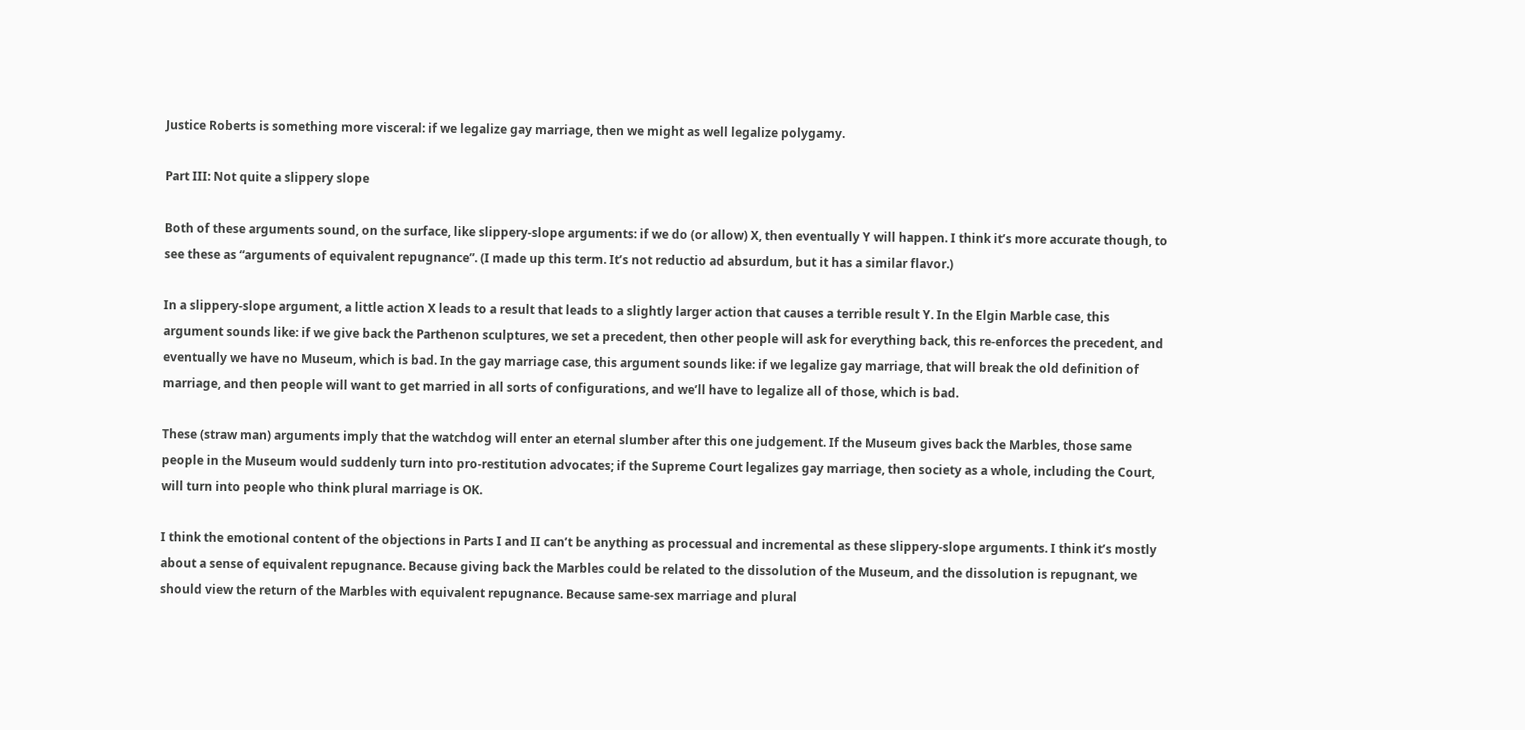Justice Roberts is something more visceral: if we legalize gay marriage, then we might as well legalize polygamy.

Part III: Not quite a slippery slope

Both of these arguments sound, on the surface, like slippery-slope arguments: if we do (or allow) X, then eventually Y will happen. I think it’s more accurate though, to see these as “arguments of equivalent repugnance”. (I made up this term. It’s not reductio ad absurdum, but it has a similar flavor.)

In a slippery-slope argument, a little action X leads to a result that leads to a slightly larger action that causes a terrible result Y. In the Elgin Marble case, this argument sounds like: if we give back the Parthenon sculptures, we set a precedent, then other people will ask for everything back, this re-enforces the precedent, and eventually we have no Museum, which is bad. In the gay marriage case, this argument sounds like: if we legalize gay marriage, that will break the old definition of marriage, and then people will want to get married in all sorts of configurations, and we’ll have to legalize all of those, which is bad.

These (straw man) arguments imply that the watchdog will enter an eternal slumber after this one judgement. If the Museum gives back the Marbles, those same people in the Museum would suddenly turn into pro-restitution advocates; if the Supreme Court legalizes gay marriage, then society as a whole, including the Court, will turn into people who think plural marriage is OK.

I think the emotional content of the objections in Parts I and II can’t be anything as processual and incremental as these slippery-slope arguments. I think it’s mostly about a sense of equivalent repugnance. Because giving back the Marbles could be related to the dissolution of the Museum, and the dissolution is repugnant, we should view the return of the Marbles with equivalent repugnance. Because same-sex marriage and plural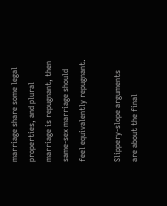marriage share some legal properties, and plural marriage is repugnant, then same-sex marriage should feel equivalently repugnant.

Slippery-slope arguments are about the final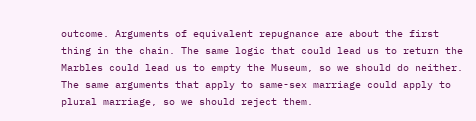outcome. Arguments of equivalent repugnance are about the first thing in the chain. The same logic that could lead us to return the Marbles could lead us to empty the Museum, so we should do neither. The same arguments that apply to same-sex marriage could apply to plural marriage, so we should reject them.